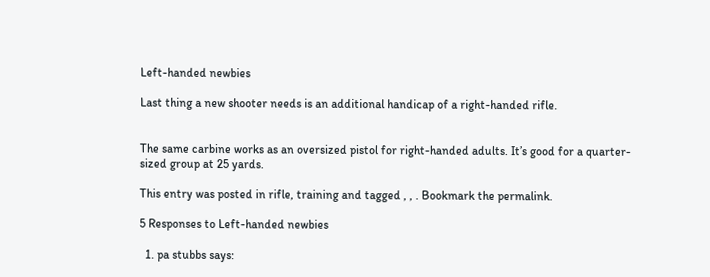Left-handed newbies

Last thing a new shooter needs is an additional handicap of a right-handed rifle.


The same carbine works as an oversized pistol for right-handed adults. It’s good for a quarter-sized group at 25 yards.

This entry was posted in rifle, training and tagged , , . Bookmark the permalink.

5 Responses to Left-handed newbies

  1. pa stubbs says: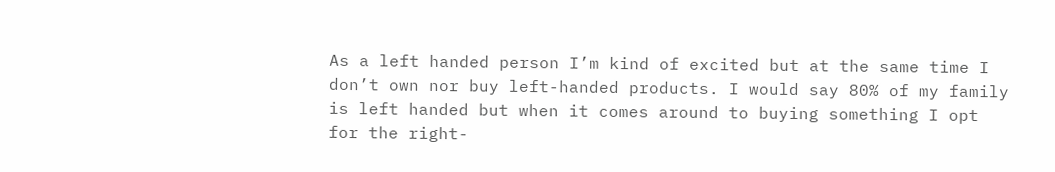As a left handed person I’m kind of excited but at the same time I don’t own nor buy left-handed products. I would say 80% of my family is left handed but when it comes around to buying something I opt for the right-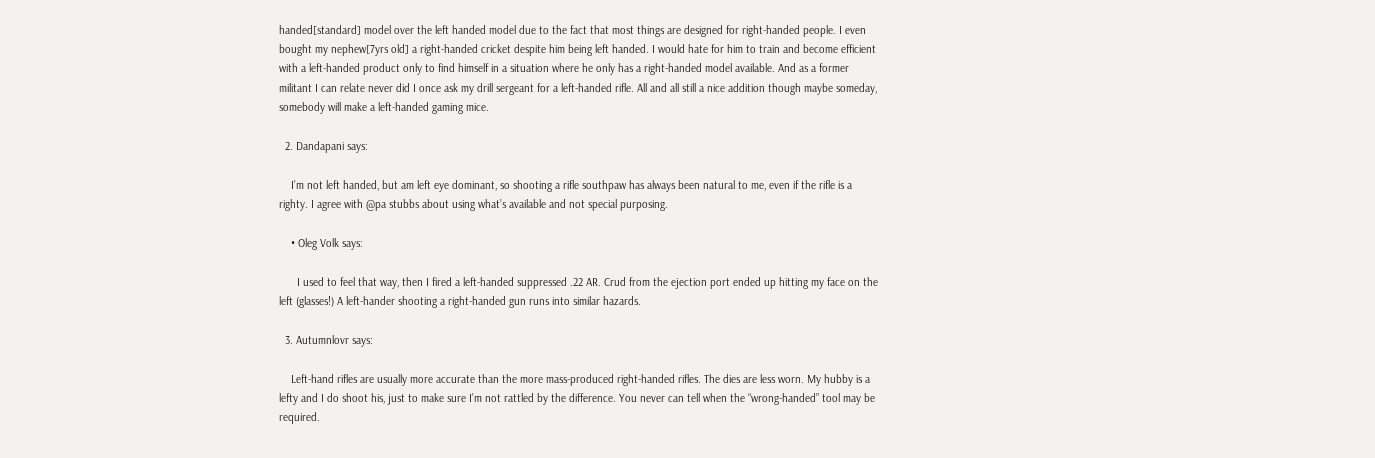handed[standard] model over the left handed model due to the fact that most things are designed for right-handed people. I even bought my nephew[7yrs old] a right-handed cricket despite him being left handed. I would hate for him to train and become efficient with a left-handed product only to find himself in a situation where he only has a right-handed model available. And as a former militant I can relate never did I once ask my drill sergeant for a left-handed rifle. All and all still a nice addition though maybe someday, somebody will make a left-handed gaming mice.

  2. Dandapani says:

    I’m not left handed, but am left eye dominant, so shooting a rifle southpaw has always been natural to me, even if the rifle is a righty. I agree with @pa stubbs about using what’s available and not special purposing.

    • Oleg Volk says:

      I used to feel that way, then I fired a left-handed suppressed .22 AR. Crud from the ejection port ended up hitting my face on the left (glasses!) A left-hander shooting a right-handed gun runs into similar hazards.

  3. Autumnlovr says:

    Left-hand rifles are usually more accurate than the more mass-produced right-handed rifles. The dies are less worn. My hubby is a lefty and I do shoot his, just to make sure I’m not rattled by the difference. You never can tell when the “wrong-handed” tool may be required.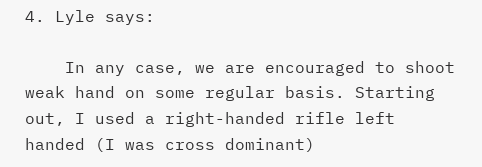4. Lyle says:

    In any case, we are encouraged to shoot weak hand on some regular basis. Starting out, I used a right-handed rifle left handed (I was cross dominant)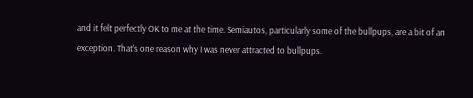and it felt perfectly OK to me at the time. Semiautos, particularly some of the bullpups, are a bit of an exception. That’s one reason why I was never attracted to bullpups.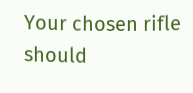Your chosen rifle should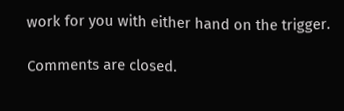work for you with either hand on the trigger.

Comments are closed.